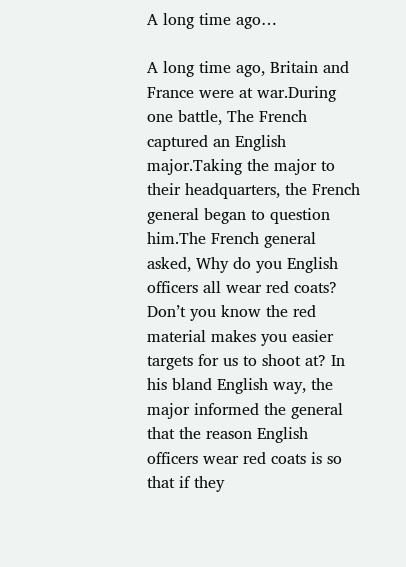A long time ago…

A long time ago, Britain and France were at war.During one battle, The French captured an English major.Taking the major to their headquarters, the French general began to question him.The French general asked, Why do you English officers all wear red coats? Don’t you know the red material makes you easier targets for us to shoot at? In his bland English way, the major informed the general that the reason English officers wear red coats is so that if they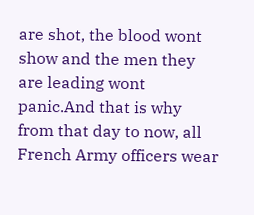are shot, the blood wont show and the men they are leading wont panic.And that is why from that day to now, all French Army officers wear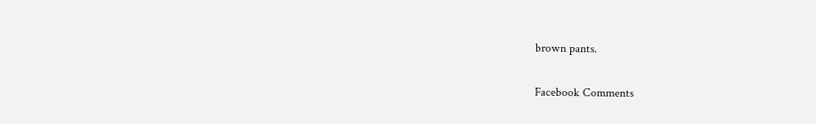brown pants.

Facebook Comments